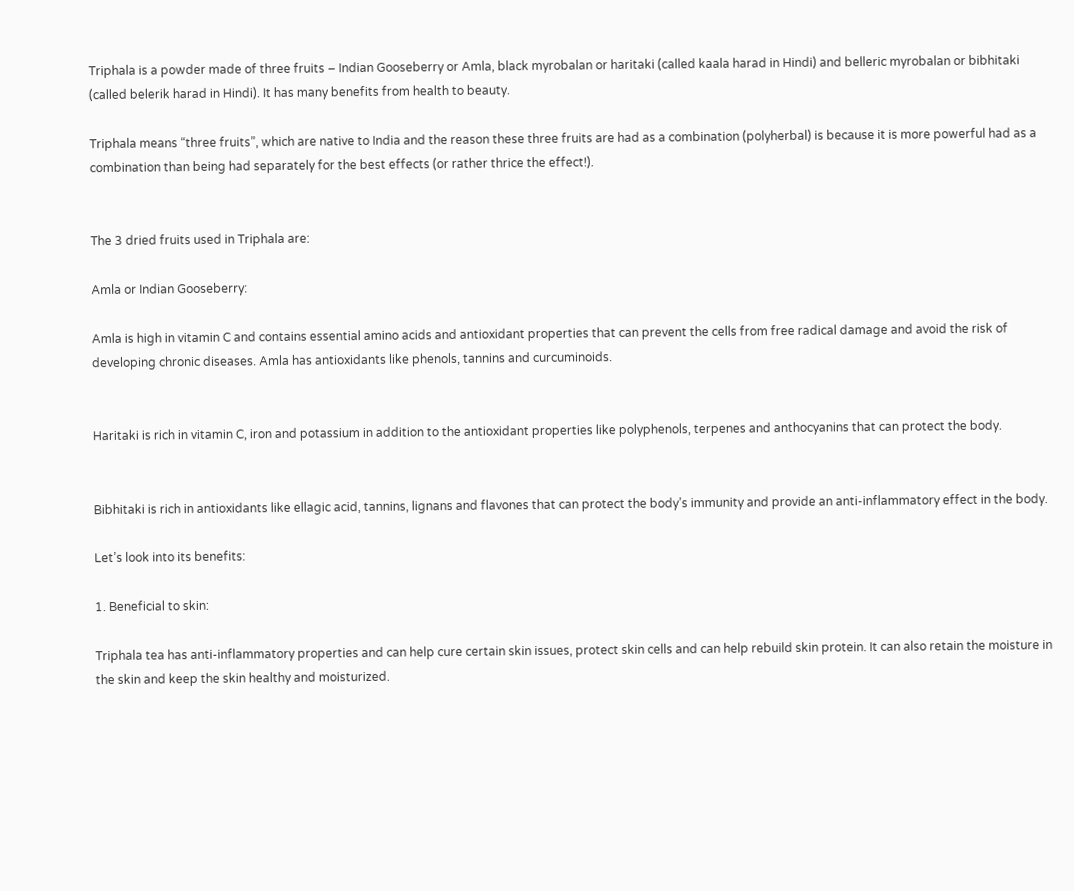Triphala is a powder made of three fruits – Indian Gooseberry or Amla, black myrobalan or haritaki (called kaala harad in Hindi) and belleric myrobalan or bibhitaki (called belerik harad in Hindi). It has many benefits from health to beauty.

Triphala means “three fruits”, which are native to India and the reason these three fruits are had as a combination (polyherbal) is because it is more powerful had as a combination than being had separately for the best effects (or rather thrice the effect!).


The 3 dried fruits used in Triphala are:

Amla or Indian Gooseberry:

Amla is high in vitamin C and contains essential amino acids and antioxidant properties that can prevent the cells from free radical damage and avoid the risk of developing chronic diseases. Amla has antioxidants like phenols, tannins and curcuminoids.


Haritaki is rich in vitamin C, iron and potassium in addition to the antioxidant properties like polyphenols, terpenes and anthocyanins that can protect the body.


Bibhitaki is rich in antioxidants like ellagic acid, tannins, lignans and flavones that can protect the body’s immunity and provide an anti-inflammatory effect in the body.

Let’s look into its benefits:

1. Beneficial to skin:

Triphala tea has anti-inflammatory properties and can help cure certain skin issues, protect skin cells and can help rebuild skin protein. It can also retain the moisture in the skin and keep the skin healthy and moisturized.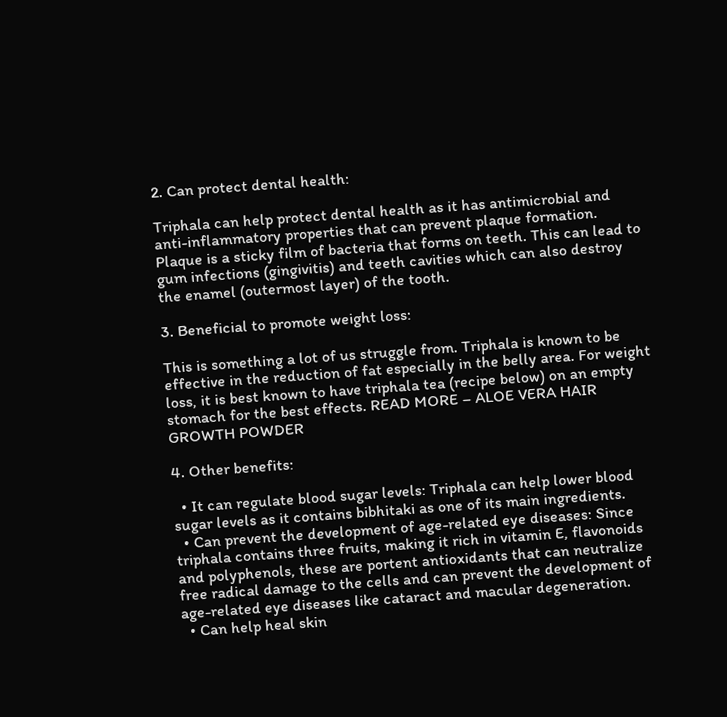2. Can protect dental health:

Triphala can help protect dental health as it has antimicrobial and anti-inflammatory properties that can prevent plaque formation. Plaque is a sticky film of bacteria that forms on teeth. This can lead to gum infections (gingivitis) and teeth cavities which can also destroy the enamel (outermost layer) of the tooth.

3. Beneficial to promote weight loss:

This is something a lot of us struggle from. Triphala is known to be effective in the reduction of fat especially in the belly area. For weight loss, it is best known to have triphala tea (recipe below) on an empty stomach for the best effects. READ MORE – ALOE VERA HAIR GROWTH POWDER

4. Other benefits:

  • It can regulate blood sugar levels: Triphala can help lower blood sugar levels as it contains bibhitaki as one of its main ingredients.
  • Can prevent the development of age-related eye diseases: Since triphala contains three fruits, making it rich in vitamin E, flavonoids and polyphenols, these are portent antioxidants that can neutralize free radical damage to the cells and can prevent the development of age-related eye diseases like cataract and macular degeneration.
  • Can help heal skin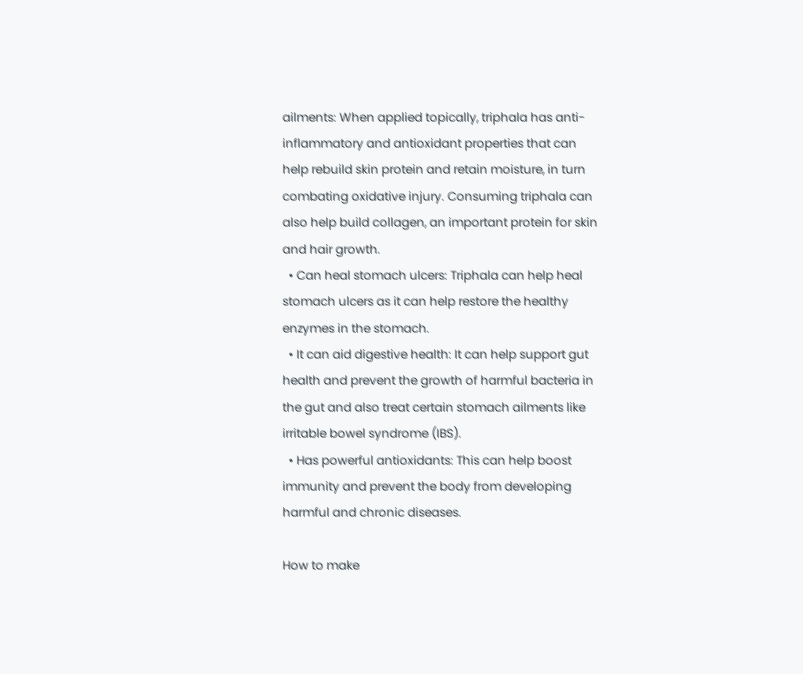ailments: When applied topically, triphala has anti-inflammatory and antioxidant properties that can help rebuild skin protein and retain moisture, in turn combating oxidative injury. Consuming triphala can also help build collagen, an important protein for skin and hair growth.
  • Can heal stomach ulcers: Triphala can help heal stomach ulcers as it can help restore the healthy enzymes in the stomach.
  • It can aid digestive health: It can help support gut health and prevent the growth of harmful bacteria in the gut and also treat certain stomach ailments like irritable bowel syndrome (IBS).
  • Has powerful antioxidants: This can help boost immunity and prevent the body from developing harmful and chronic diseases.

How to make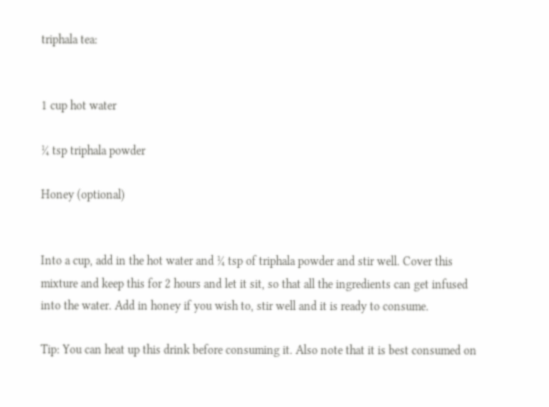triphala tea:


1 cup hot water

¼ tsp triphala powder

Honey (optional)


Into a cup, add in the hot water and ¼ tsp of triphala powder and stir well. Cover this mixture and keep this for 2 hours and let it sit, so that all the ingredients can get infused into the water. Add in honey if you wish to, stir well and it is ready to consume.

Tip: You can heat up this drink before consuming it. Also note that it is best consumed on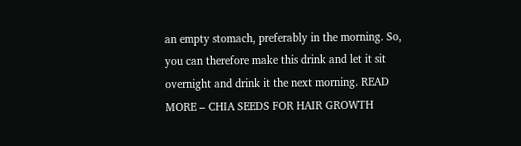an empty stomach, preferably in the morning. So, you can therefore make this drink and let it sit overnight and drink it the next morning. READ MORE – CHIA SEEDS FOR HAIR GROWTH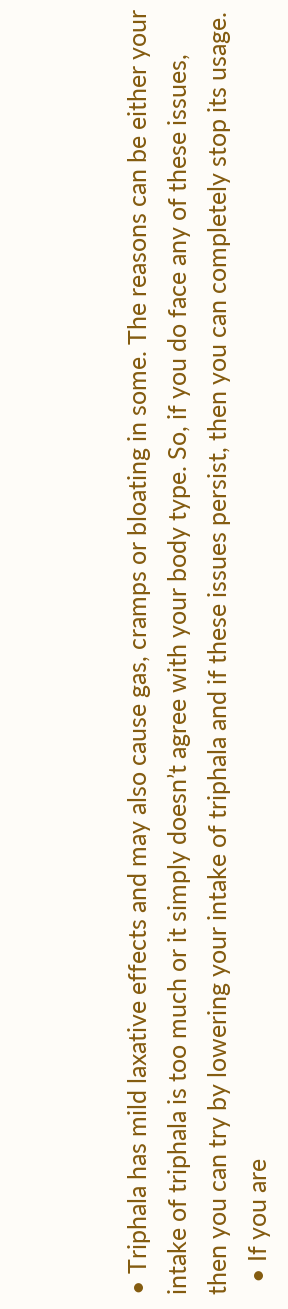• Triphala has mild laxative effects and may also cause gas, cramps or bloating in some. The reasons can be either your intake of triphala is too much or it simply doesn’t agree with your body type. So, if you do face any of these issues, then you can try by lowering your intake of triphala and if these issues persist, then you can completely stop its usage.
  • If you are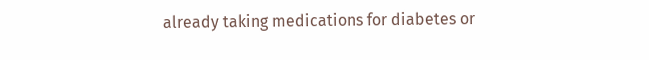already taking medications for diabetes or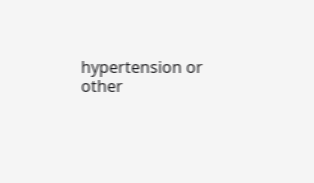hypertension or other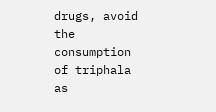drugs, avoid the consumption of triphala as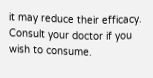it may reduce their efficacy. Consult your doctor if you wish to consume.